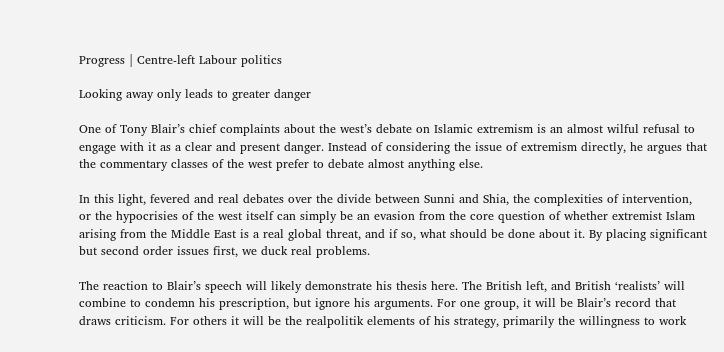Progress | Centre-left Labour politics

Looking away only leads to greater danger

One of Tony Blair’s chief complaints about the west’s debate on Islamic extremism is an almost wilful refusal to engage with it as a clear and present danger. Instead of considering the issue of extremism directly, he argues that the commentary classes of the west prefer to debate almost anything else.

In this light, fevered and real debates over the divide between Sunni and Shia, the complexities of intervention, or the hypocrisies of the west itself can simply be an evasion from the core question of whether extremist Islam arising from the Middle East is a real global threat, and if so, what should be done about it. By placing significant but second order issues first, we duck real problems.

The reaction to Blair’s speech will likely demonstrate his thesis here. The British left, and British ‘realists’ will combine to condemn his prescription, but ignore his arguments. For one group, it will be Blair’s record that draws criticism. For others it will be the realpolitik elements of his strategy, primarily the willingness to work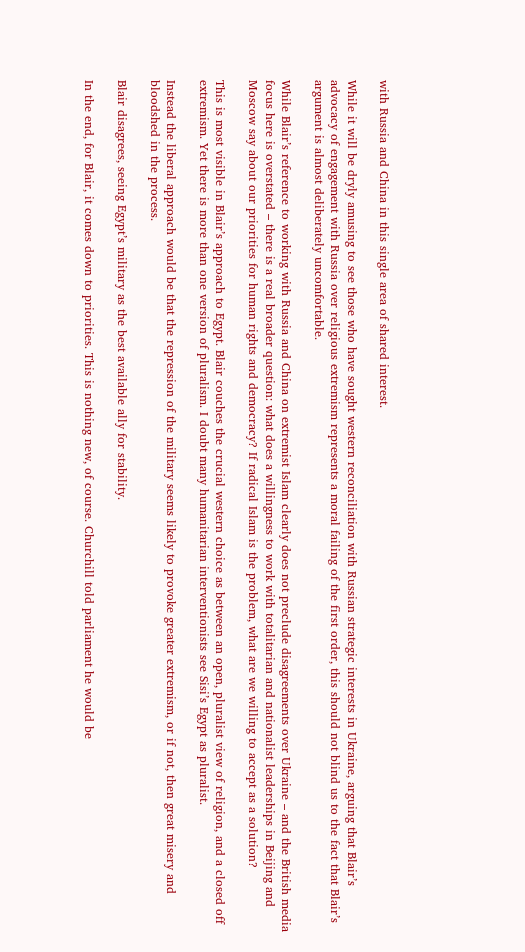with Russia and China in this single area of shared interest.

While it will be dryly amusing to see those who have sought western reconciliation with Russian strategic interests in Ukraine, arguing that Blair’s advocacy of engagement with Russia over religious extremism represents a moral failing of the first order, this should not blind us to the fact that Blair’s argument is almost deliberately uncomfortable.

While Blair’s reference to working with Russia and China on extremist Islam clearly does not preclude disagreements over Ukraine – and the British media focus here is overstated – there is a real broader question: what does a willingness to work with totalitarian and nationalist leaderships in Beijing and Moscow say about our priorities for human rights and democracy? If radical Islam is the problem, what are we willing to accept as a solution?

This is most visible in Blair’s approach to Egypt. Blair couches the crucial western choice as between an open, pluralist view of religion, and a closed off extremism. Yet there is more than one version of pluralism. I doubt many humanitarian interventionists see Sisi’s Egypt as pluralist.

Instead the liberal approach would be that the repression of the military seems likely to provoke greater extremism, or if not, then great misery and bloodshed in the process.

Blair disagrees, seeing Egypt’s military as the best available ally for stability.

In the end, for Blair, it comes down to priorities. This is nothing new, of course. Churchill told parliament he would be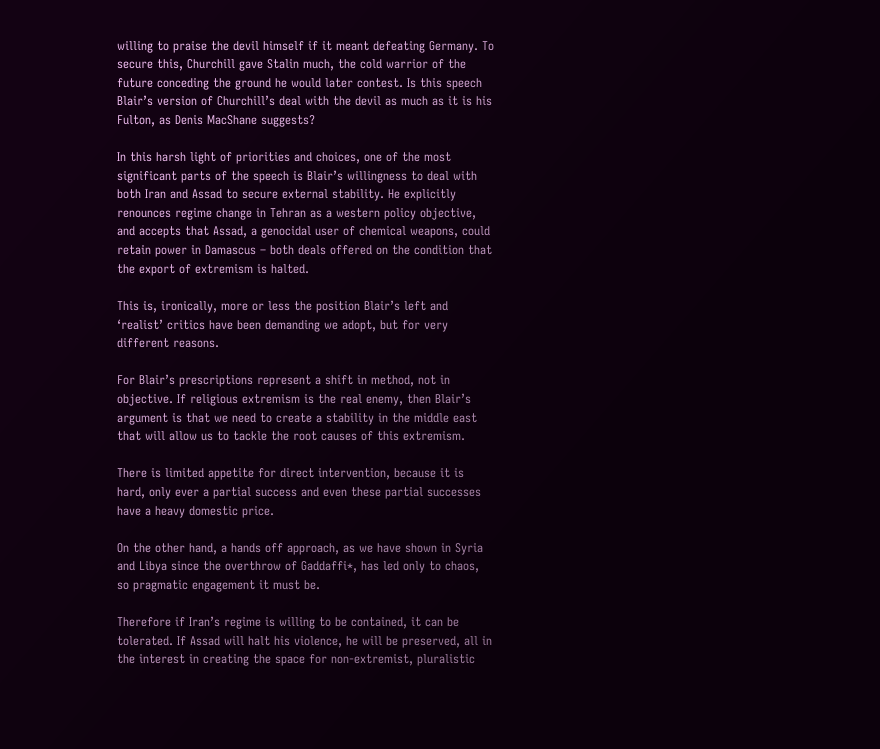willing to praise the devil himself if it meant defeating Germany. To secure this, Churchill gave Stalin much, the cold warrior of the future conceding the ground he would later contest. Is this speech Blair’s version of Churchill’s deal with the devil as much as it is his Fulton, as Denis MacShane suggests?

In this harsh light of priorities and choices, one of the most significant parts of the speech is Blair’s willingness to deal with both Iran and Assad to secure external stability. He explicitly renounces regime change in Tehran as a western policy objective, and accepts that Assad, a genocidal user of chemical weapons, could retain power in Damascus – both deals offered on the condition that the export of extremism is halted.

This is, ironically, more or less the position Blair’s left and ‘realist’ critics have been demanding we adopt, but for very different reasons.

For Blair’s prescriptions represent a shift in method, not in objective. If religious extremism is the real enemy, then Blair’s argument is that we need to create a stability in the middle east that will allow us to tackle the root causes of this extremism.

There is limited appetite for direct intervention, because it is hard, only ever a partial success and even these partial successes have a heavy domestic price.

On the other hand, a hands off approach, as we have shown in Syria and Libya since the overthrow of Gaddaffi*, has led only to chaos, so pragmatic engagement it must be.

Therefore if Iran’s regime is willing to be contained, it can be tolerated. If Assad will halt his violence, he will be preserved, all in the interest in creating the space for non-extremist, pluralistic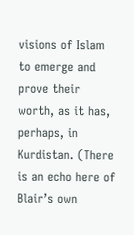visions of Islam to emerge and prove their worth, as it has, perhaps, in Kurdistan. (There is an echo here of Blair’s own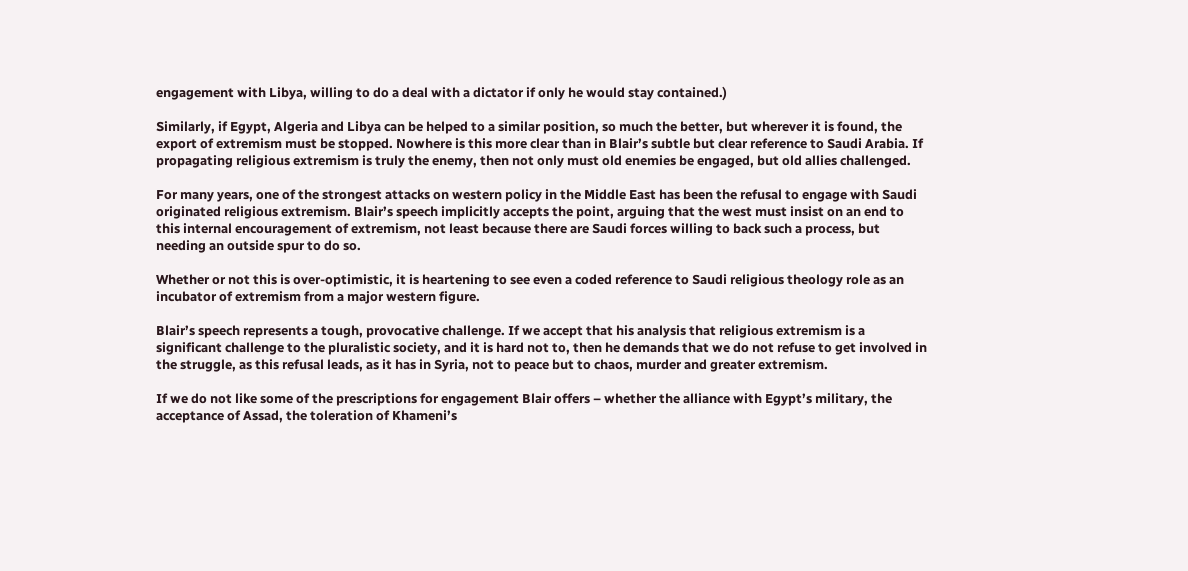engagement with Libya, willing to do a deal with a dictator if only he would stay contained.)

Similarly, if Egypt, Algeria and Libya can be helped to a similar position, so much the better, but wherever it is found, the export of extremism must be stopped. Nowhere is this more clear than in Blair’s subtle but clear reference to Saudi Arabia. If propagating religious extremism is truly the enemy, then not only must old enemies be engaged, but old allies challenged.

For many years, one of the strongest attacks on western policy in the Middle East has been the refusal to engage with Saudi originated religious extremism. Blair’s speech implicitly accepts the point, arguing that the west must insist on an end to this internal encouragement of extremism, not least because there are Saudi forces willing to back such a process, but needing an outside spur to do so.

Whether or not this is over-optimistic, it is heartening to see even a coded reference to Saudi religious theology role as an incubator of extremism from a major western figure.

Blair’s speech represents a tough, provocative challenge. If we accept that his analysis that religious extremism is a significant challenge to the pluralistic society, and it is hard not to, then he demands that we do not refuse to get involved in the struggle, as this refusal leads, as it has in Syria, not to peace but to chaos, murder and greater extremism.

If we do not like some of the prescriptions for engagement Blair offers – whether the alliance with Egypt’s military, the acceptance of Assad, the toleration of Khameni’s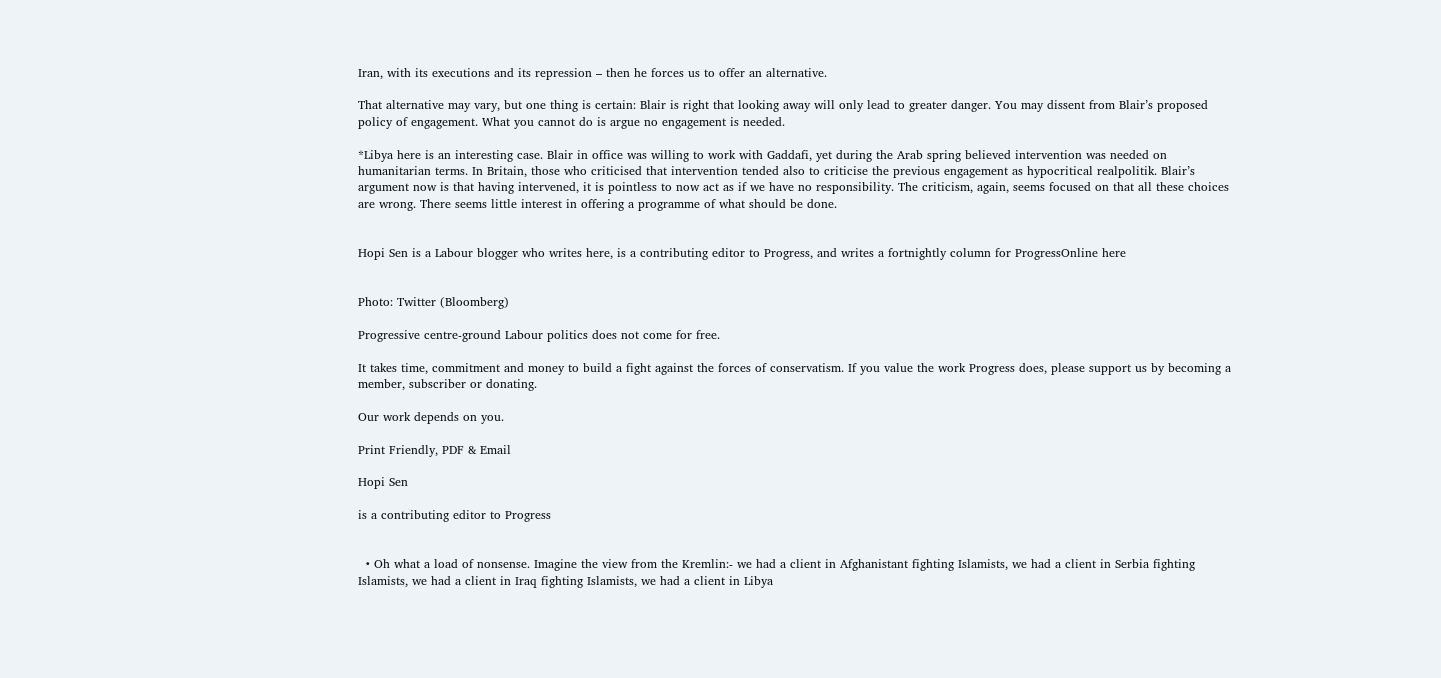Iran, with its executions and its repression – then he forces us to offer an alternative.

That alternative may vary, but one thing is certain: Blair is right that looking away will only lead to greater danger. You may dissent from Blair’s proposed policy of engagement. What you cannot do is argue no engagement is needed.

*Libya here is an interesting case. Blair in office was willing to work with Gaddafi, yet during the Arab spring believed intervention was needed on humanitarian terms. In Britain, those who criticised that intervention tended also to criticise the previous engagement as hypocritical realpolitik. Blair’s argument now is that having intervened, it is pointless to now act as if we have no responsibility. The criticism, again, seems focused on that all these choices are wrong. There seems little interest in offering a programme of what should be done.


Hopi Sen is a Labour blogger who writes here, is a contributing editor to Progress, and writes a fortnightly column for ProgressOnline here


Photo: Twitter (Bloomberg)

Progressive centre-ground Labour politics does not come for free.

It takes time, commitment and money to build a fight against the forces of conservatism. If you value the work Progress does, please support us by becoming a member, subscriber or donating.

Our work depends on you.

Print Friendly, PDF & Email

Hopi Sen

is a contributing editor to Progress


  • Oh what a load of nonsense. Imagine the view from the Kremlin:- we had a client in Afghanistant fighting Islamists, we had a client in Serbia fighting Islamists, we had a client in Iraq fighting Islamists, we had a client in Libya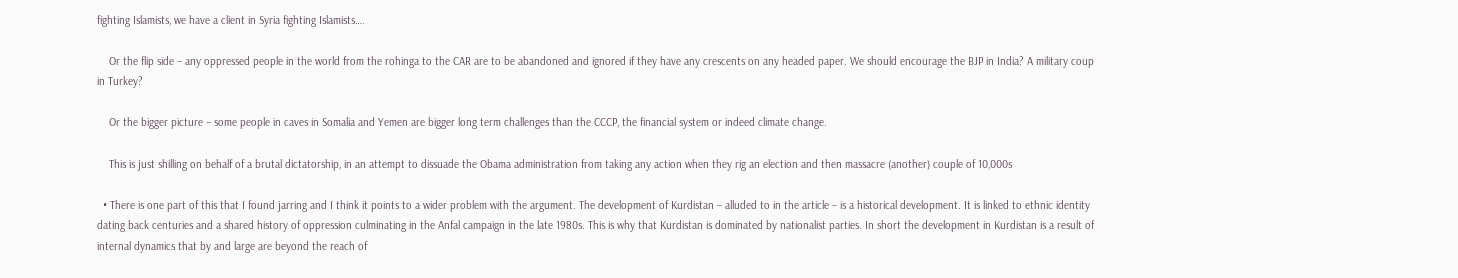fighting Islamists, we have a client in Syria fighting Islamists….

    Or the flip side – any oppressed people in the world from the rohinga to the CAR are to be abandoned and ignored if they have any crescents on any headed paper. We should encourage the BJP in India? A military coup in Turkey?

    Or the bigger picture – some people in caves in Somalia and Yemen are bigger long term challenges than the CCCP, the financial system or indeed climate change.

    This is just shilling on behalf of a brutal dictatorship, in an attempt to dissuade the Obama administration from taking any action when they rig an election and then massacre (another) couple of 10,000s

  • There is one part of this that I found jarring and I think it points to a wider problem with the argument. The development of Kurdistan – alluded to in the article – is a historical development. It is linked to ethnic identity dating back centuries and a shared history of oppression culminating in the Anfal campaign in the late 1980s. This is why that Kurdistan is dominated by nationalist parties. In short the development in Kurdistan is a result of internal dynamics that by and large are beyond the reach of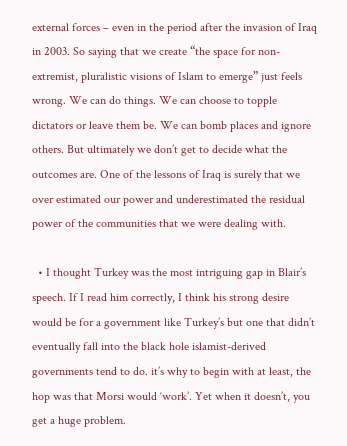external forces – even in the period after the invasion of Iraq in 2003. So saying that we create “the space for non-extremist, pluralistic visions of Islam to emerge” just feels wrong. We can do things. We can choose to topple dictators or leave them be. We can bomb places and ignore others. But ultimately we don’t get to decide what the outcomes are. One of the lessons of Iraq is surely that we over estimated our power and underestimated the residual power of the communities that we were dealing with.

  • I thought Turkey was the most intriguing gap in Blair’s speech. If I read him correctly, I think his strong desire would be for a government like Turkey’s but one that didn’t eventually fall into the black hole islamist-derived governments tend to do. it’s why to begin with at least, the hop was that Morsi would ‘work’. Yet when it doesn’t, you get a huge problem.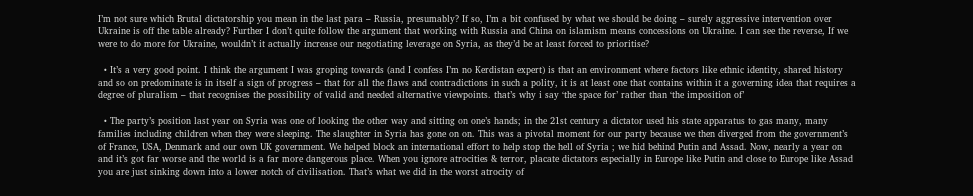I’m not sure which Brutal dictatorship you mean in the last para – Russia, presumably? If so, I’m a bit confused by what we should be doing – surely aggressive intervention over Ukraine is off the table already? Further I don’t quite follow the argument that working with Russia and China on islamism means concessions on Ukraine. I can see the reverse, If we were to do more for Ukraine, wouldn’t it actually increase our negotiating leverage on Syria, as they’d be at least forced to prioritise?

  • It’s a very good point. I think the argument I was groping towards (and I confess I’m no Kerdistan expert) is that an environment where factors like ethnic identity, shared history and so on predominate is in itself a sign of progress – that for all the flaws and contradictions in such a polity, it is at least one that contains within it a governing idea that requires a degree of pluralism – that recognises the possibility of valid and needed alternative viewpoints. that’s why i say ‘the space for’ rather than ‘the imposition of’

  • The party’s position last year on Syria was one of looking the other way and sitting on one’s hands; in the 21st century a dictator used his state apparatus to gas many, many families including children when they were sleeping. The slaughter in Syria has gone on on. This was a pivotal moment for our party because we then diverged from the government’s of France, USA, Denmark and our own UK government. We helped block an international effort to help stop the hell of Syria ; we hid behind Putin and Assad. Now, nearly a year on and it’s got far worse and the world is a far more dangerous place. When you ignore atrocities & terror, placate dictators especially in Europe like Putin and close to Europe like Assad you are just sinking down into a lower notch of civilisation. That’s what we did in the worst atrocity of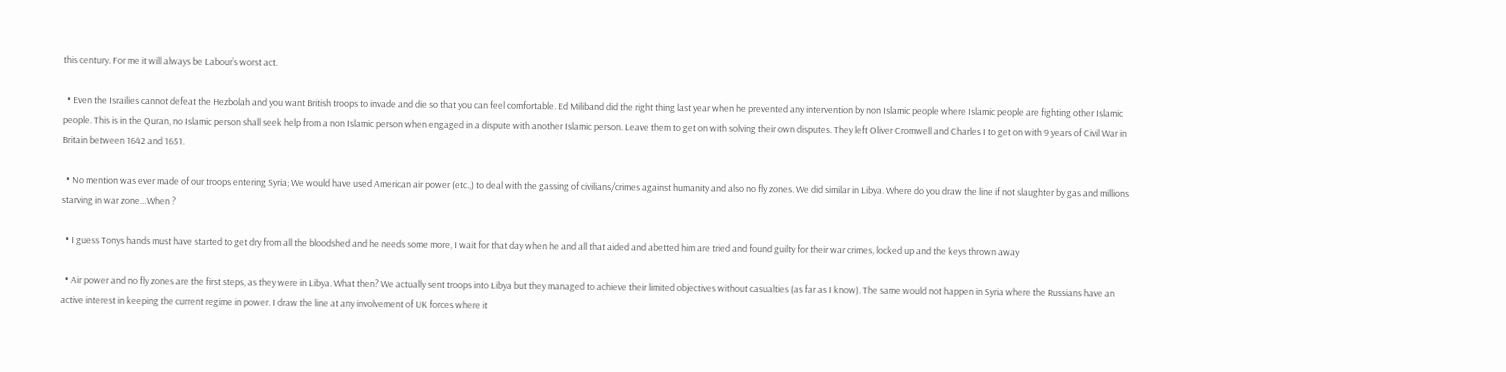this century. For me it will always be Labour’s worst act.

  • Even the Israilies cannot defeat the Hezbolah and you want British troops to invade and die so that you can feel comfortable. Ed Miliband did the right thing last year when he prevented any intervention by non Islamic people where Islamic people are fighting other Islamic people. This is in the Quran, no Islamic person shall seek help from a non Islamic person when engaged in a dispute with another Islamic person. Leave them to get on with solving their own disputes. They left Oliver Cromwell and Charles I to get on with 9 years of Civil War in Britain between 1642 and 1651.

  • No mention was ever made of our troops entering Syria; We would have used American air power (etc.,) to deal with the gassing of civilians/crimes against humanity and also no fly zones. We did similar in Libya. Where do you draw the line if not slaughter by gas and millions starving in war zone…When ?

  • I guess Tonys hands must have started to get dry from all the bloodshed and he needs some more, I wait for that day when he and all that aided and abetted him are tried and found guilty for their war crimes, locked up and the keys thrown away

  • Air power and no fly zones are the first steps, as they were in Libya. What then? We actually sent troops into Libya but they managed to achieve their limited objectives without casualties (as far as I know). The same would not happen in Syria where the Russians have an active interest in keeping the current regime in power. I draw the line at any involvement of UK forces where it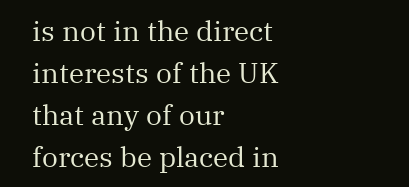is not in the direct interests of the UK that any of our forces be placed in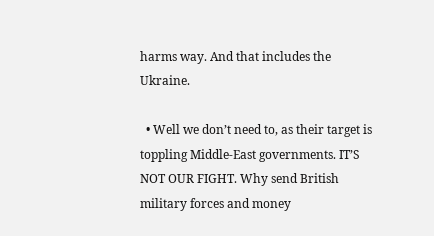harms way. And that includes the Ukraine.

  • Well we don’t need to, as their target is toppling Middle-East governments. IT’S NOT OUR FIGHT. Why send British military forces and money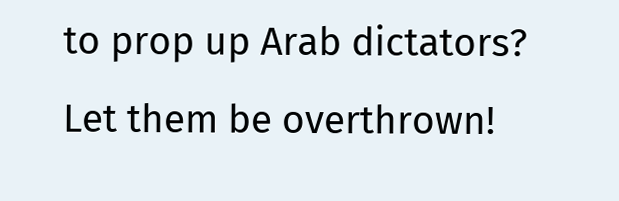to prop up Arab dictators? Let them be overthrown!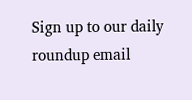Sign up to our daily roundup email